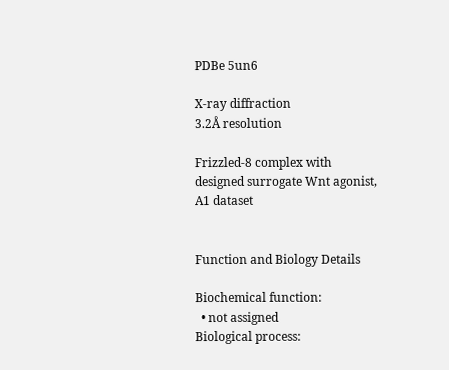PDBe 5un6

X-ray diffraction
3.2Å resolution

Frizzled-8 complex with designed surrogate Wnt agonist, A1 dataset


Function and Biology Details

Biochemical function:
  • not assigned
Biological process: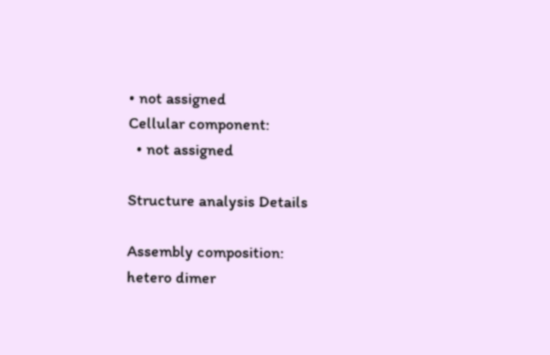• not assigned
Cellular component:
  • not assigned

Structure analysis Details

Assembly composition:
hetero dimer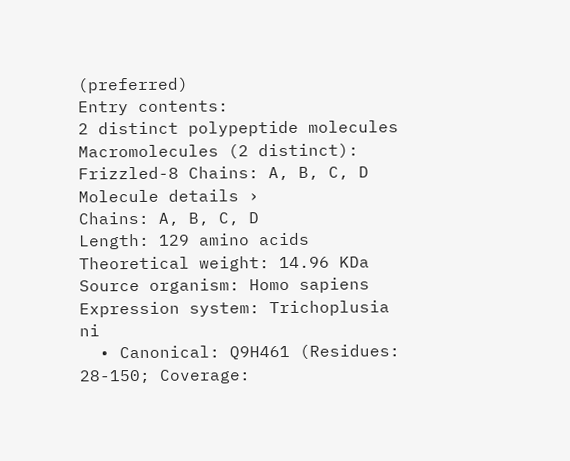(preferred)
Entry contents:
2 distinct polypeptide molecules
Macromolecules (2 distinct):
Frizzled-8 Chains: A, B, C, D
Molecule details ›
Chains: A, B, C, D
Length: 129 amino acids
Theoretical weight: 14.96 KDa
Source organism: Homo sapiens
Expression system: Trichoplusia ni
  • Canonical: Q9H461 (Residues: 28-150; Coverage: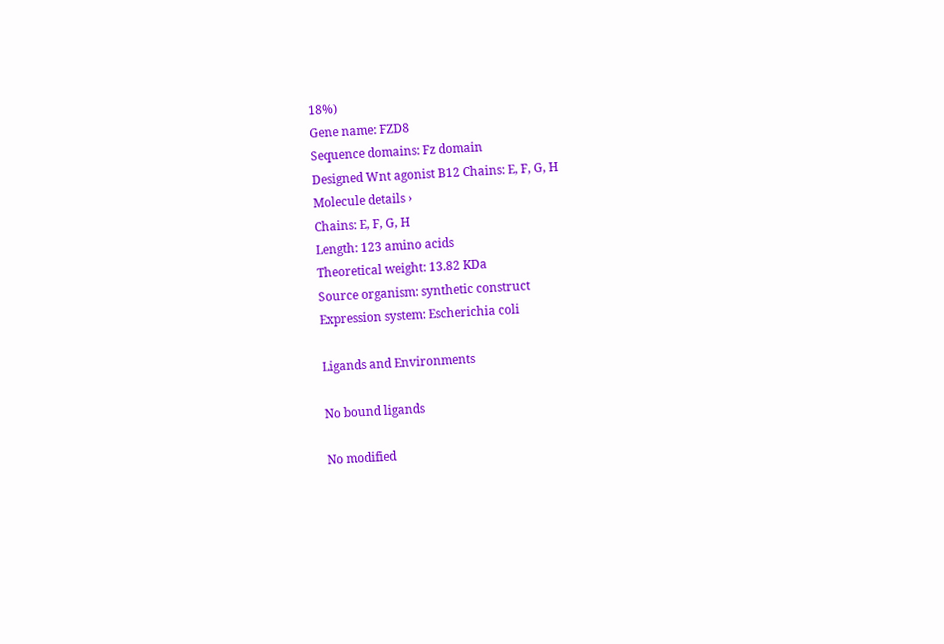18%)
Gene name: FZD8
Sequence domains: Fz domain
Designed Wnt agonist B12 Chains: E, F, G, H
Molecule details ›
Chains: E, F, G, H
Length: 123 amino acids
Theoretical weight: 13.82 KDa
Source organism: synthetic construct
Expression system: Escherichia coli

Ligands and Environments

No bound ligands

No modified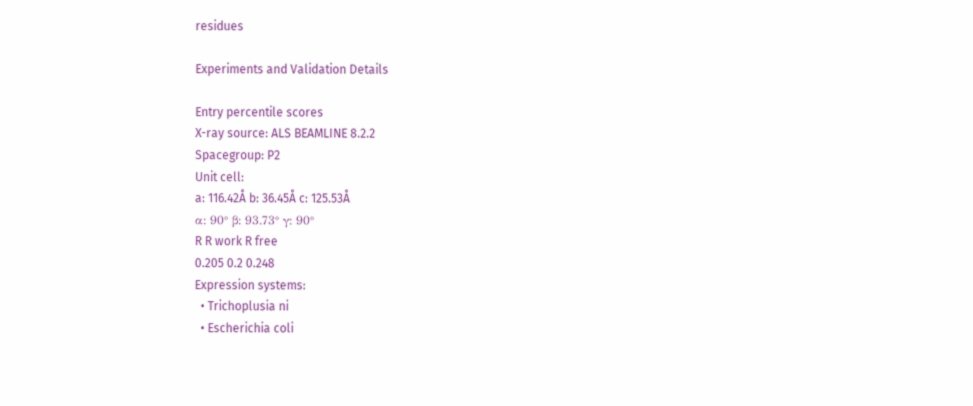residues

Experiments and Validation Details

Entry percentile scores
X-ray source: ALS BEAMLINE 8.2.2
Spacegroup: P2
Unit cell:
a: 116.42Å b: 36.45Å c: 125.53Å
α: 90° β: 93.73° γ: 90°
R R work R free
0.205 0.2 0.248
Expression systems:
  • Trichoplusia ni
  • Escherichia coli